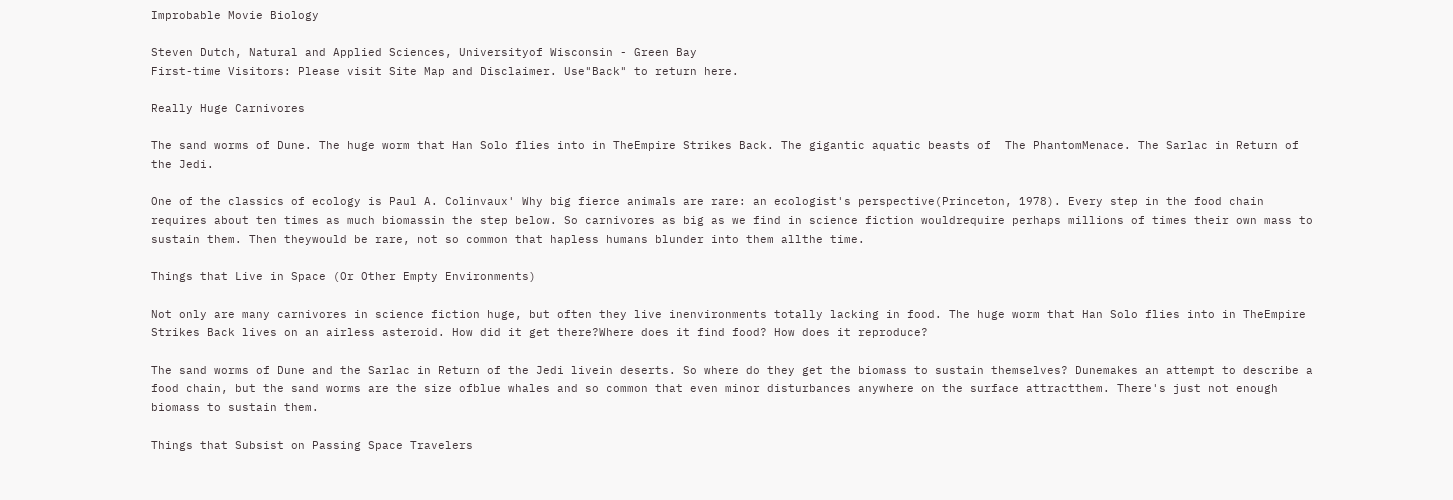Improbable Movie Biology

Steven Dutch, Natural and Applied Sciences, Universityof Wisconsin - Green Bay
First-time Visitors: Please visit Site Map and Disclaimer. Use"Back" to return here.

Really Huge Carnivores

The sand worms of Dune. The huge worm that Han Solo flies into in TheEmpire Strikes Back. The gigantic aquatic beasts of  The PhantomMenace. The Sarlac in Return of the Jedi.

One of the classics of ecology is Paul A. Colinvaux' Why big fierce animals are rare: an ecologist's perspective(Princeton, 1978). Every step in the food chain requires about ten times as much biomassin the step below. So carnivores as big as we find in science fiction wouldrequire perhaps millions of times their own mass to sustain them. Then theywould be rare, not so common that hapless humans blunder into them allthe time.

Things that Live in Space (Or Other Empty Environments)

Not only are many carnivores in science fiction huge, but often they live inenvironments totally lacking in food. The huge worm that Han Solo flies into in TheEmpire Strikes Back lives on an airless asteroid. How did it get there?Where does it find food? How does it reproduce?

The sand worms of Dune and the Sarlac in Return of the Jedi livein deserts. So where do they get the biomass to sustain themselves? Dunemakes an attempt to describe a food chain, but the sand worms are the size ofblue whales and so common that even minor disturbances anywhere on the surface attractthem. There's just not enough biomass to sustain them.

Things that Subsist on Passing Space Travelers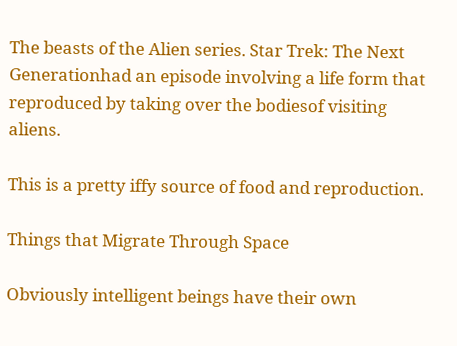The beasts of the Alien series. Star Trek: The Next Generationhad an episode involving a life form that reproduced by taking over the bodiesof visiting aliens.

This is a pretty iffy source of food and reproduction.

Things that Migrate Through Space

Obviously intelligent beings have their own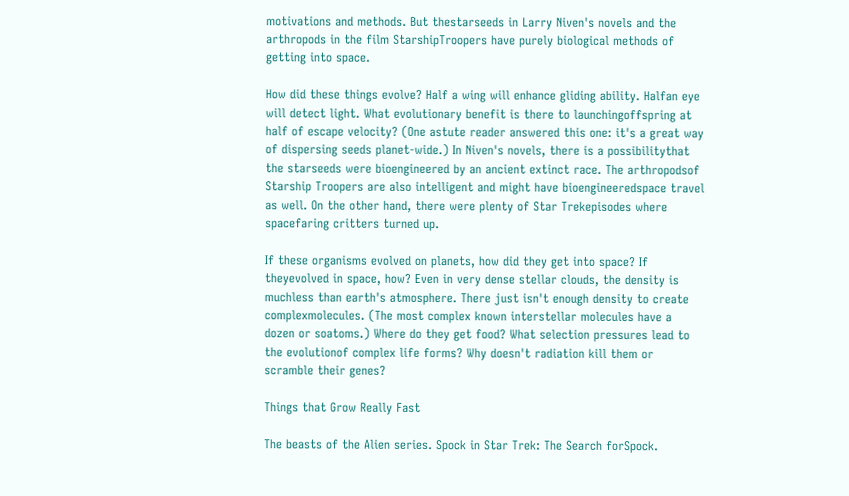motivations and methods. But thestarseeds in Larry Niven's novels and the arthropods in the film StarshipTroopers have purely biological methods of getting into space.

How did these things evolve? Half a wing will enhance gliding ability. Halfan eye will detect light. What evolutionary benefit is there to launchingoffspring at half of escape velocity? (One astute reader answered this one: it's a great way of dispersing seeds planet-wide.) In Niven's novels, there is a possibilitythat the starseeds were bioengineered by an ancient extinct race. The arthropodsof Starship Troopers are also intelligent and might have bioengineeredspace travel as well. On the other hand, there were plenty of Star Trekepisodes where spacefaring critters turned up.

If these organisms evolved on planets, how did they get into space? If theyevolved in space, how? Even in very dense stellar clouds, the density is muchless than earth's atmosphere. There just isn't enough density to create complexmolecules. (The most complex known interstellar molecules have a dozen or soatoms.) Where do they get food? What selection pressures lead to the evolutionof complex life forms? Why doesn't radiation kill them or scramble their genes?

Things that Grow Really Fast

The beasts of the Alien series. Spock in Star Trek: The Search forSpock.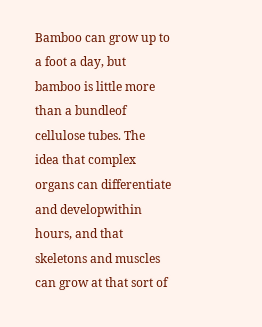Bamboo can grow up to a foot a day, but bamboo is little more than a bundleof cellulose tubes. The idea that complex organs can differentiate and developwithin hours, and that skeletons and muscles can grow at that sort of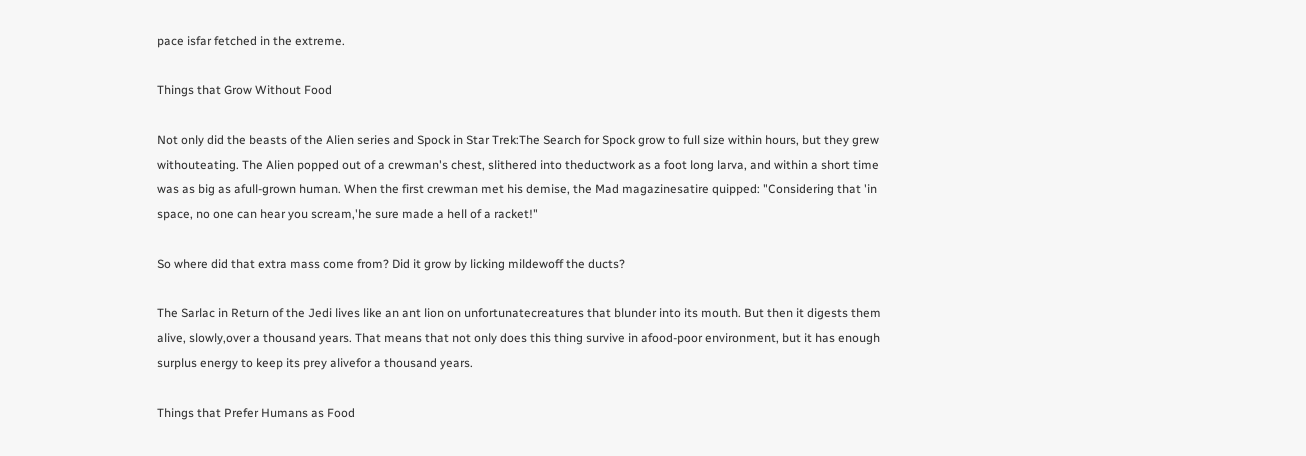pace isfar fetched in the extreme.

Things that Grow Without Food

Not only did the beasts of the Alien series and Spock in Star Trek:The Search for Spock grow to full size within hours, but they grew withouteating. The Alien popped out of a crewman's chest, slithered into theductwork as a foot long larva, and within a short time was as big as afull-grown human. When the first crewman met his demise, the Mad magazinesatire quipped: "Considering that 'in space, no one can hear you scream,'he sure made a hell of a racket!"

So where did that extra mass come from? Did it grow by licking mildewoff the ducts?

The Sarlac in Return of the Jedi lives like an ant lion on unfortunatecreatures that blunder into its mouth. But then it digests them alive, slowly,over a thousand years. That means that not only does this thing survive in afood-poor environment, but it has enough surplus energy to keep its prey alivefor a thousand years.

Things that Prefer Humans as Food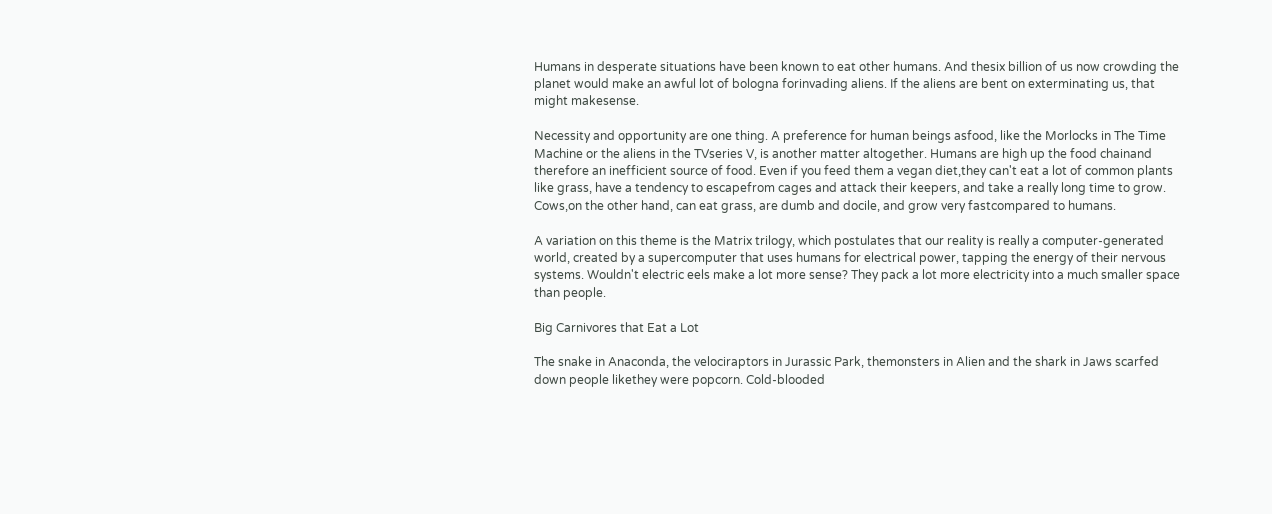Humans in desperate situations have been known to eat other humans. And thesix billion of us now crowding the planet would make an awful lot of bologna forinvading aliens. If the aliens are bent on exterminating us, that might makesense.

Necessity and opportunity are one thing. A preference for human beings asfood, like the Morlocks in The Time Machine or the aliens in the TVseries V, is another matter altogether. Humans are high up the food chainand therefore an inefficient source of food. Even if you feed them a vegan diet,they can't eat a lot of common plants like grass, have a tendency to escapefrom cages and attack their keepers, and take a really long time to grow. Cows,on the other hand, can eat grass, are dumb and docile, and grow very fastcompared to humans.

A variation on this theme is the Matrix trilogy, which postulates that our reality is really a computer-generated world, created by a supercomputer that uses humans for electrical power, tapping the energy of their nervous systems. Wouldn't electric eels make a lot more sense? They pack a lot more electricity into a much smaller space than people.

Big Carnivores that Eat a Lot

The snake in Anaconda, the velociraptors in Jurassic Park, themonsters in Alien and the shark in Jaws scarfed down people likethey were popcorn. Cold-blooded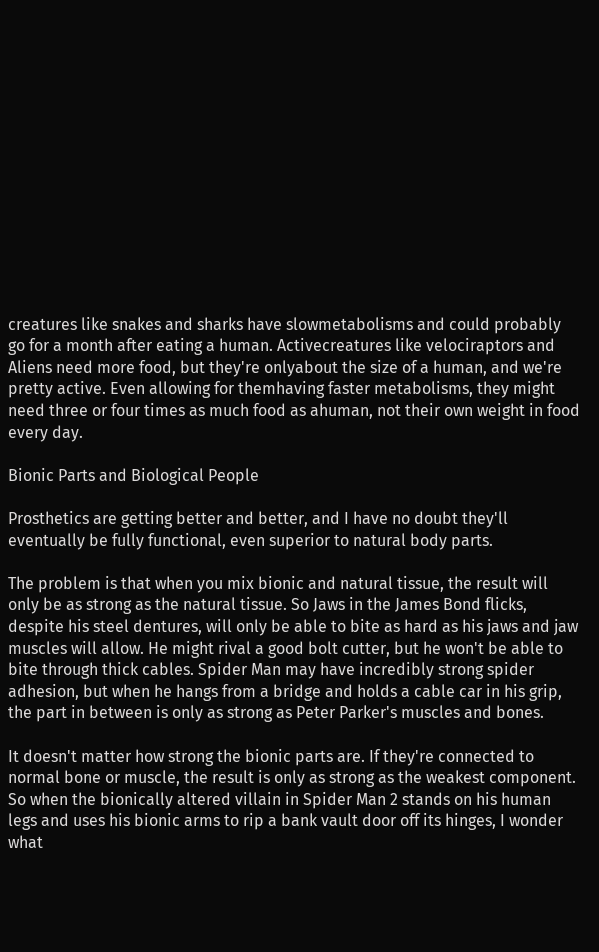creatures like snakes and sharks have slowmetabolisms and could probably go for a month after eating a human. Activecreatures like velociraptors and Aliens need more food, but they're onlyabout the size of a human, and we're pretty active. Even allowing for themhaving faster metabolisms, they might need three or four times as much food as ahuman, not their own weight in food every day.

Bionic Parts and Biological People

Prosthetics are getting better and better, and I have no doubt they'll eventually be fully functional, even superior to natural body parts.

The problem is that when you mix bionic and natural tissue, the result will only be as strong as the natural tissue. So Jaws in the James Bond flicks, despite his steel dentures, will only be able to bite as hard as his jaws and jaw muscles will allow. He might rival a good bolt cutter, but he won't be able to bite through thick cables. Spider Man may have incredibly strong spider adhesion, but when he hangs from a bridge and holds a cable car in his grip, the part in between is only as strong as Peter Parker's muscles and bones.

It doesn't matter how strong the bionic parts are. If they're connected to normal bone or muscle, the result is only as strong as the weakest component. So when the bionically altered villain in Spider Man 2 stands on his human legs and uses his bionic arms to rip a bank vault door off its hinges, I wonder what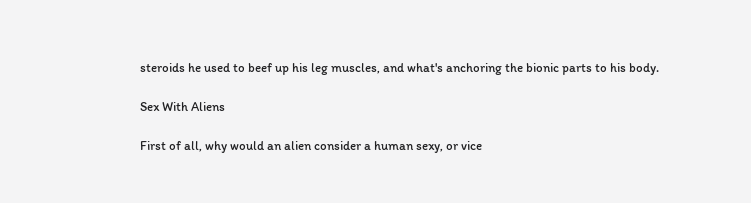steroids he used to beef up his leg muscles, and what's anchoring the bionic parts to his body.

Sex With Aliens

First of all, why would an alien consider a human sexy, or vice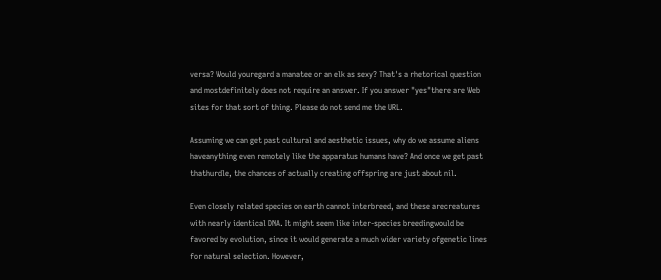versa? Would youregard a manatee or an elk as sexy? That's a rhetorical question and mostdefinitely does not require an answer. If you answer "yes"there are Web sites for that sort of thing. Please do not send me the URL.

Assuming we can get past cultural and aesthetic issues, why do we assume aliens haveanything even remotely like the apparatus humans have? And once we get past thathurdle, the chances of actually creating offspring are just about nil.

Even closely related species on earth cannot interbreed, and these arecreatures with nearly identical DNA. It might seem like inter-species breedingwould be favored by evolution, since it would generate a much wider variety ofgenetic lines for natural selection. However,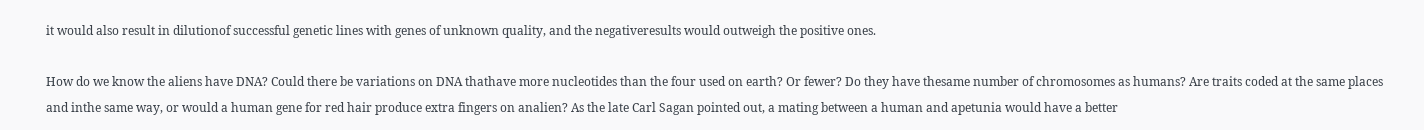it would also result in dilutionof successful genetic lines with genes of unknown quality, and the negativeresults would outweigh the positive ones.

How do we know the aliens have DNA? Could there be variations on DNA thathave more nucleotides than the four used on earth? Or fewer? Do they have thesame number of chromosomes as humans? Are traits coded at the same places and inthe same way, or would a human gene for red hair produce extra fingers on analien? As the late Carl Sagan pointed out, a mating between a human and apetunia would have a better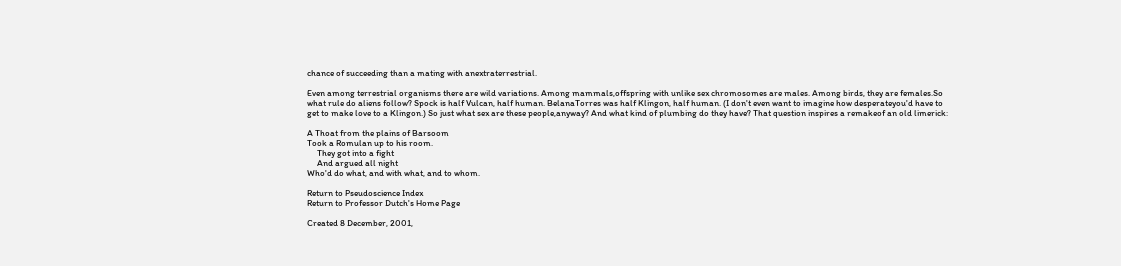chance of succeeding than a mating with anextraterrestrial.

Even among terrestrial organisms there are wild variations. Among mammals,offspring with unlike sex chromosomes are males. Among birds, they are females.So what rule do aliens follow? Spock is half Vulcan, half human. BelanaTorres was half Klingon, half human. (I don't even want to imagine how desperateyou'd have to get to make love to a Klingon.) So just what sex are these people,anyway? And what kind of plumbing do they have? That question inspires a remakeof an old limerick:

A Thoat from the plains of Barsoom
Took a Romulan up to his room.
     They got into a fight
     And argued all night
Who'd do what, and with what, and to whom.

Return to Pseudoscience Index
Return to Professor Dutch's Home Page

Created 8 December, 2001,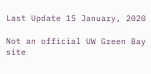Last Update 15 January, 2020

Not an official UW Green Bay site